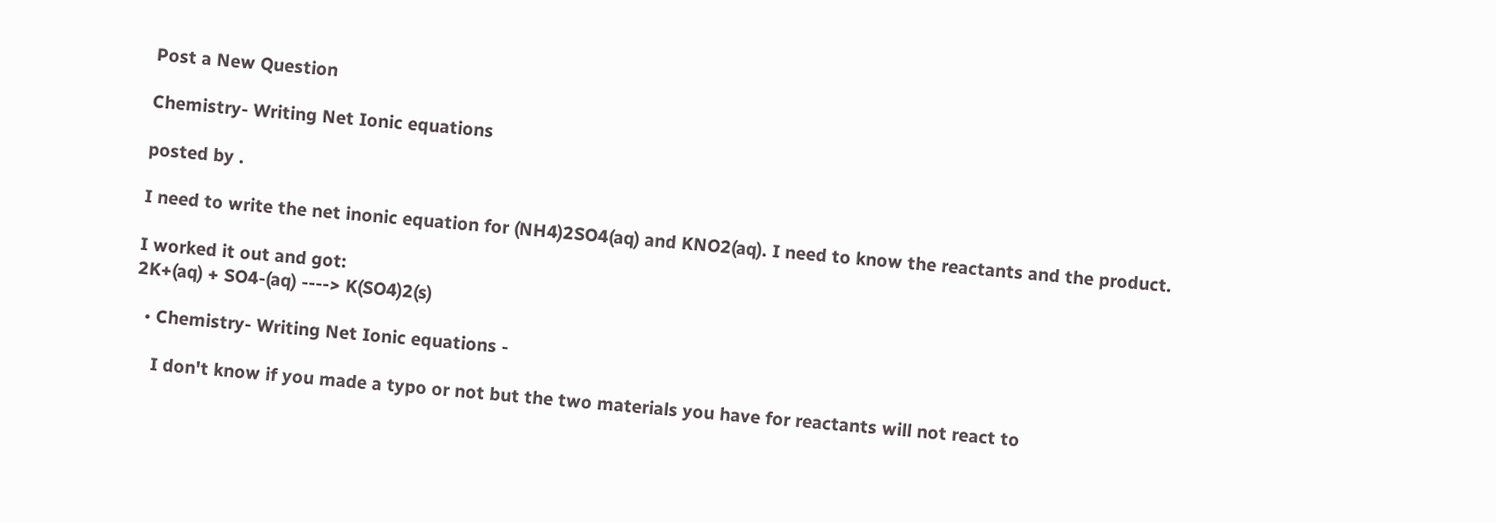Post a New Question

Chemistry- Writing Net Ionic equations

posted by .

I need to write the net inonic equation for (NH4)2SO4(aq) and KNO2(aq). I need to know the reactants and the product.

I worked it out and got:
2K+(aq) + SO4-(aq) ----> K(SO4)2(s)

  • Chemistry- Writing Net Ionic equations -

    I don't know if you made a typo or not but the two materials you have for reactants will not react to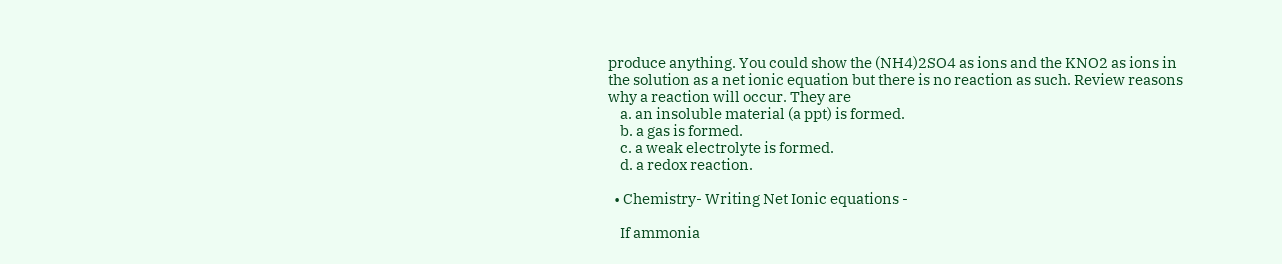produce anything. You could show the (NH4)2SO4 as ions and the KNO2 as ions in the solution as a net ionic equation but there is no reaction as such. Review reasons why a reaction will occur. They are
    a. an insoluble material (a ppt) is formed.
    b. a gas is formed.
    c. a weak electrolyte is formed.
    d. a redox reaction.

  • Chemistry- Writing Net Ionic equations -

    If ammonia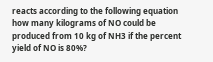reacts according to the following equation how many kilograms of NO could be produced from 10 kg of NH3 if the percent yield of NO is 80%?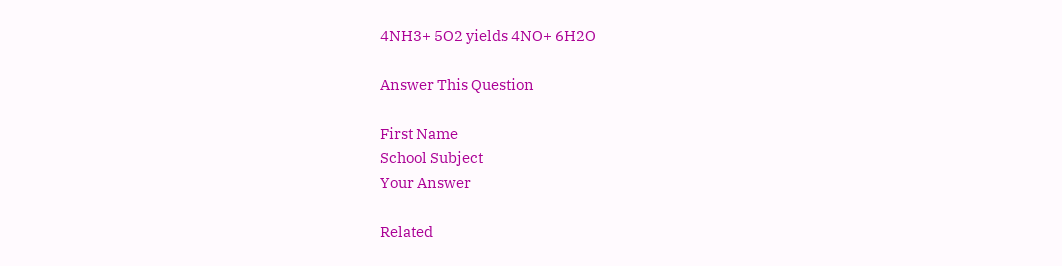4NH3+ 5O2 yields 4NO+ 6H2O

Answer This Question

First Name
School Subject
Your Answer

Related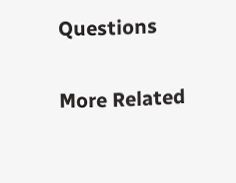Questions

More Related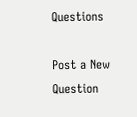Questions

Post a New Question